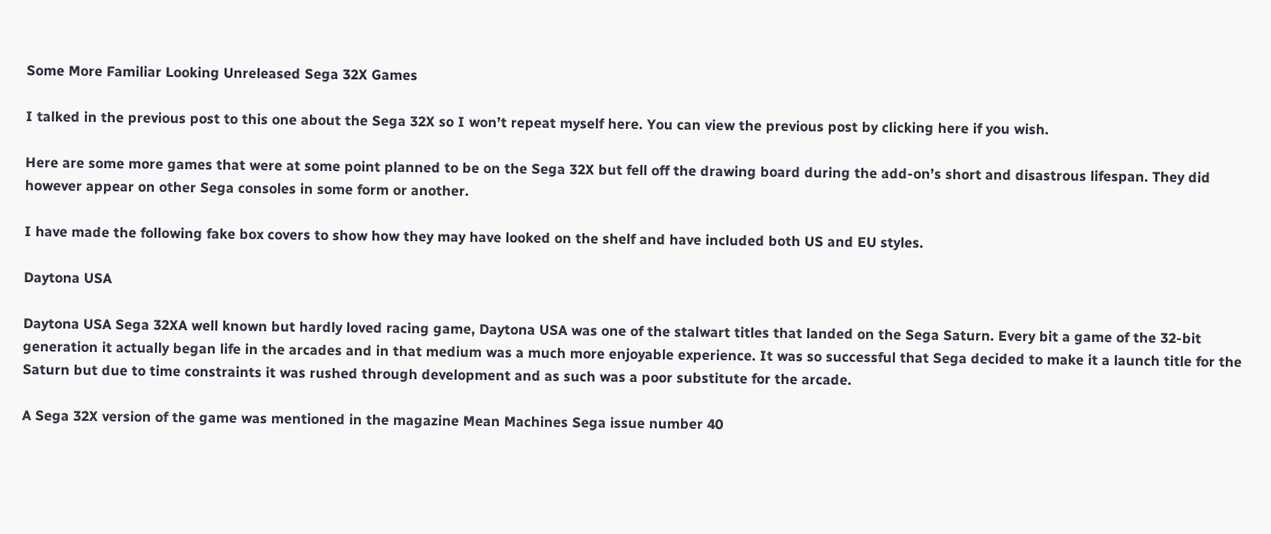Some More Familiar Looking Unreleased Sega 32X Games

I talked in the previous post to this one about the Sega 32X so I won’t repeat myself here. You can view the previous post by clicking here if you wish.

Here are some more games that were at some point planned to be on the Sega 32X but fell off the drawing board during the add-on’s short and disastrous lifespan. They did however appear on other Sega consoles in some form or another.

I have made the following fake box covers to show how they may have looked on the shelf and have included both US and EU styles.

Daytona USA

Daytona USA Sega 32XA well known but hardly loved racing game, Daytona USA was one of the stalwart titles that landed on the Sega Saturn. Every bit a game of the 32-bit generation it actually began life in the arcades and in that medium was a much more enjoyable experience. It was so successful that Sega decided to make it a launch title for the Saturn but due to time constraints it was rushed through development and as such was a poor substitute for the arcade.

A Sega 32X version of the game was mentioned in the magazine Mean Machines Sega issue number 40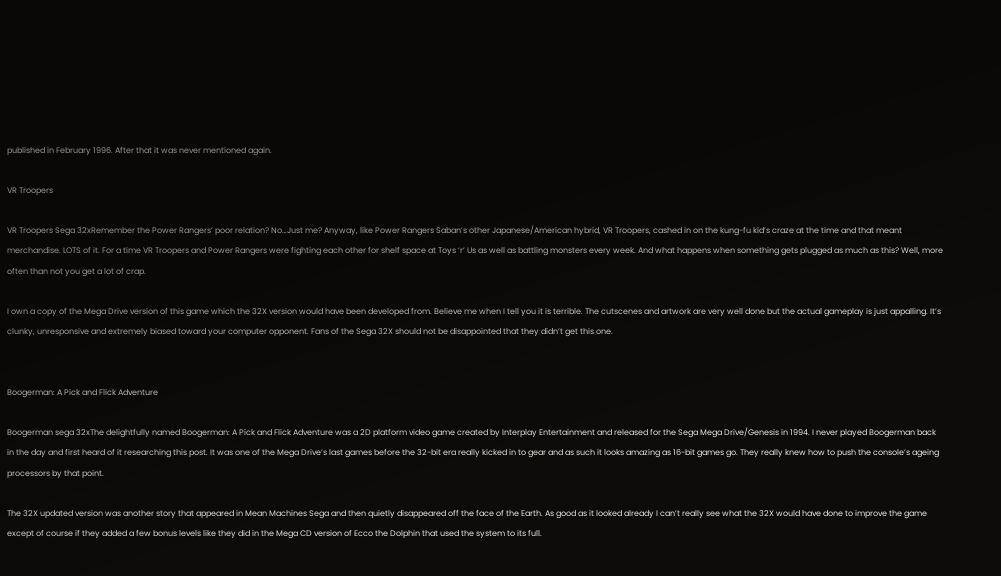published in February 1996. After that it was never mentioned again.

VR Troopers

VR Troopers Sega 32xRemember the Power Rangers’ poor relation? No…Just me? Anyway, like Power Rangers Saban’s other Japanese/American hybrid, VR Troopers, cashed in on the kung-fu kid’s craze at the time and that meant merchandise. LOTS of it. For a time VR Troopers and Power Rangers were fighting each other for shelf space at Toys ‘r’ Us as well as battling monsters every week. And what happens when something gets plugged as much as this? Well, more often than not you get a lot of crap.

I own a copy of the Mega Drive version of this game which the 32X version would have been developed from. Believe me when I tell you it is terrible. The cutscenes and artwork are very well done but the actual gameplay is just appalling. It’s clunky, unresponsive and extremely biased toward your computer opponent. Fans of the Sega 32X should not be disappointed that they didn’t get this one.


Boogerman: A Pick and Flick Adventure

Boogerman sega 32xThe delightfully named Boogerman: A Pick and Flick Adventure was a 2D platform video game created by Interplay Entertainment and released for the Sega Mega Drive/Genesis in 1994. I never played Boogerman back in the day and first heard of it researching this post. It was one of the Mega Drive’s last games before the 32-bit era really kicked in to gear and as such it looks amazing as 16-bit games go. They really knew how to push the console’s ageing processors by that point.

The 32X updated version was another story that appeared in Mean Machines Sega and then quietly disappeared off the face of the Earth. As good as it looked already I can’t really see what the 32X would have done to improve the game except of course if they added a few bonus levels like they did in the Mega CD version of Ecco the Dolphin that used the system to its full.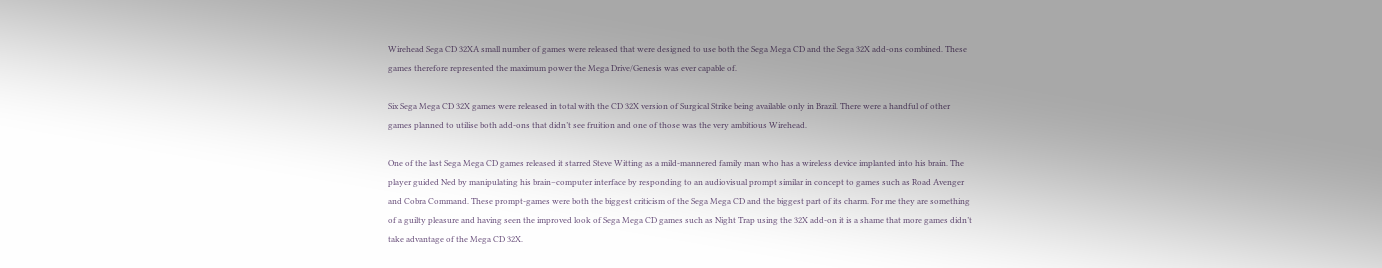Wirehead Sega CD 32XA small number of games were released that were designed to use both the Sega Mega CD and the Sega 32X add-ons combined. These games therefore represented the maximum power the Mega Drive/Genesis was ever capable of.

Six Sega Mega CD 32X games were released in total with the CD 32X version of Surgical Strike being available only in Brazil. There were a handful of other games planned to utilise both add-ons that didn’t see fruition and one of those was the very ambitious Wirehead.

One of the last Sega Mega CD games released it starred Steve Witting as a mild-mannered family man who has a wireless device implanted into his brain. The player guided Ned by manipulating his brain–computer interface by responding to an audiovisual prompt similar in concept to games such as Road Avenger and Cobra Command. These prompt-games were both the biggest criticism of the Sega Mega CD and the biggest part of its charm. For me they are something of a guilty pleasure and having seen the improved look of Sega Mega CD games such as Night Trap using the 32X add-on it is a shame that more games didn’t take advantage of the Mega CD 32X.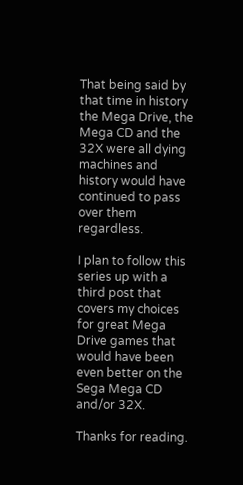That being said by that time in history the Mega Drive, the Mega CD and the 32X were all dying machines and history would have continued to pass over them regardless.

I plan to follow this series up with a third post that covers my choices for great Mega Drive games that would have been even better on the Sega Mega CD and/or 32X.

Thanks for reading.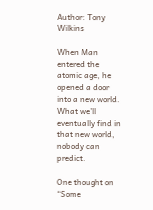Author: Tony Wilkins

When Man entered the atomic age, he opened a door into a new world. What we’ll eventually find in that new world, nobody can predict.

One thought on “Some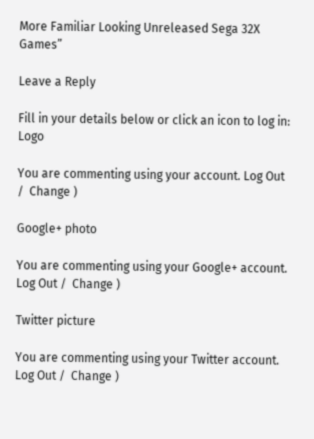More Familiar Looking Unreleased Sega 32X Games”

Leave a Reply

Fill in your details below or click an icon to log in: Logo

You are commenting using your account. Log Out /  Change )

Google+ photo

You are commenting using your Google+ account. Log Out /  Change )

Twitter picture

You are commenting using your Twitter account. Log Out /  Change )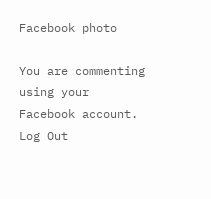Facebook photo

You are commenting using your Facebook account. Log Out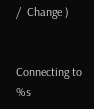/  Change )


Connecting to %s